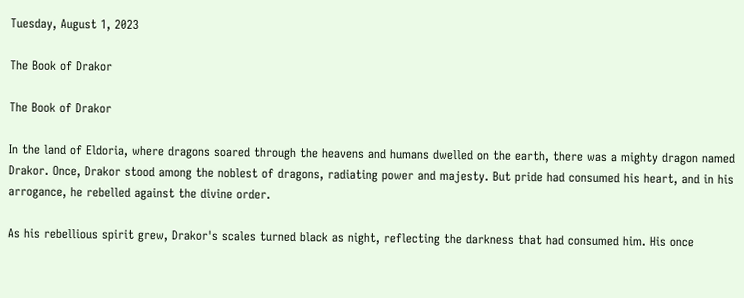Tuesday, August 1, 2023

The Book of Drakor

The Book of Drakor

In the land of Eldoria, where dragons soared through the heavens and humans dwelled on the earth, there was a mighty dragon named Drakor. Once, Drakor stood among the noblest of dragons, radiating power and majesty. But pride had consumed his heart, and in his arrogance, he rebelled against the divine order.

As his rebellious spirit grew, Drakor's scales turned black as night, reflecting the darkness that had consumed him. His once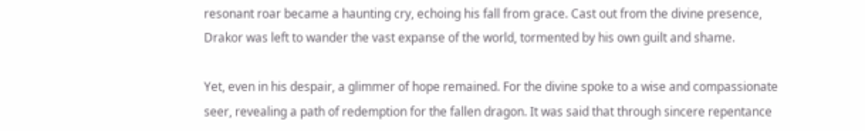resonant roar became a haunting cry, echoing his fall from grace. Cast out from the divine presence, Drakor was left to wander the vast expanse of the world, tormented by his own guilt and shame.

Yet, even in his despair, a glimmer of hope remained. For the divine spoke to a wise and compassionate seer, revealing a path of redemption for the fallen dragon. It was said that through sincere repentance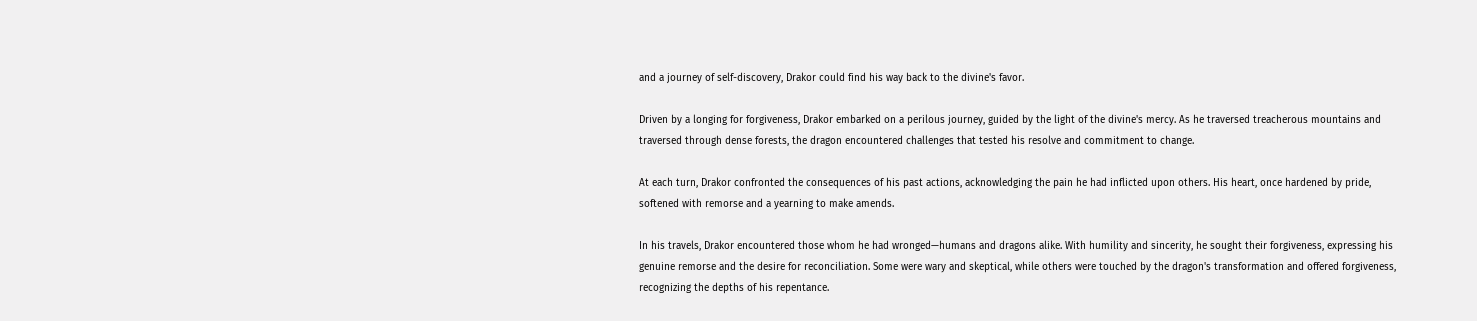and a journey of self-discovery, Drakor could find his way back to the divine's favor.

Driven by a longing for forgiveness, Drakor embarked on a perilous journey, guided by the light of the divine's mercy. As he traversed treacherous mountains and traversed through dense forests, the dragon encountered challenges that tested his resolve and commitment to change.

At each turn, Drakor confronted the consequences of his past actions, acknowledging the pain he had inflicted upon others. His heart, once hardened by pride, softened with remorse and a yearning to make amends.

In his travels, Drakor encountered those whom he had wronged—humans and dragons alike. With humility and sincerity, he sought their forgiveness, expressing his genuine remorse and the desire for reconciliation. Some were wary and skeptical, while others were touched by the dragon's transformation and offered forgiveness, recognizing the depths of his repentance.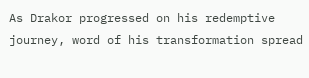As Drakor progressed on his redemptive journey, word of his transformation spread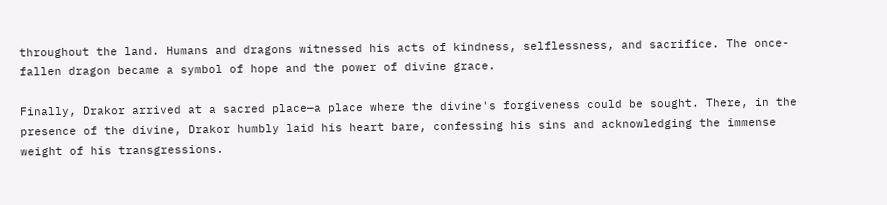throughout the land. Humans and dragons witnessed his acts of kindness, selflessness, and sacrifice. The once-fallen dragon became a symbol of hope and the power of divine grace.

Finally, Drakor arrived at a sacred place—a place where the divine's forgiveness could be sought. There, in the presence of the divine, Drakor humbly laid his heart bare, confessing his sins and acknowledging the immense weight of his transgressions.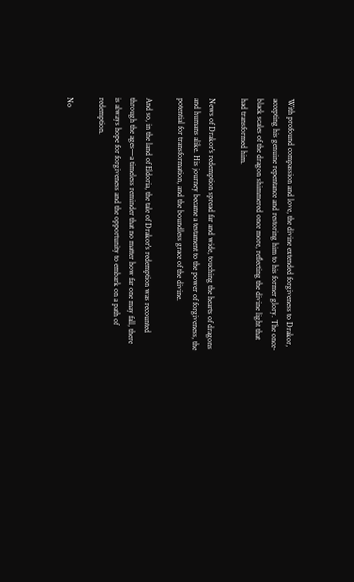With profound compassion and love, the divine extended forgiveness to Drakor, accepting his genuine repentance and restoring him to his former glory. The once-black scales of the dragon shimmered once more, reflecting the divine light that had transformed him.

News of Drakor's redemption spread far and wide, touching the hearts of dragons and humans alike. His journey became a testament to the power of forgiveness, the potential for transformation, and the boundless grace of the divine.

And so, in the land of Eldoria, the tale of Drakor's redemption was recounted through the ages—a timeless reminder that no matter how far one may fall, there is always hope for forgiveness and the opportunity to embark on a path of redemption.

No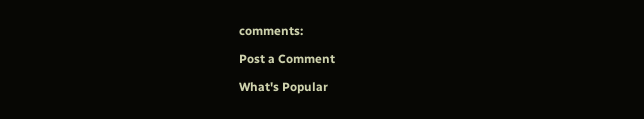comments:

Post a Comment

What's Popular